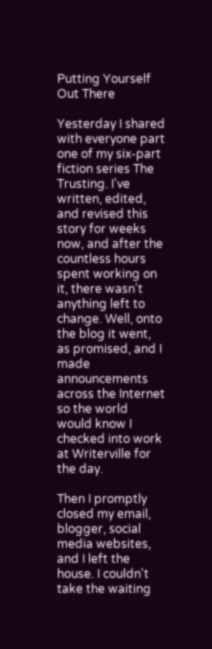Putting Yourself Out There

Yesterday I shared with everyone part one of my six-part fiction series The Trusting. I've written, edited, and revised this story for weeks now, and after the countless hours spent working on it, there wasn't anything left to change. Well, onto the blog it went, as promised, and I made announcements across the Internet so the world would know I checked into work at Writerville for the day.

Then I promptly closed my email, blogger, social media websites, and I left the house. I couldn't take the waiting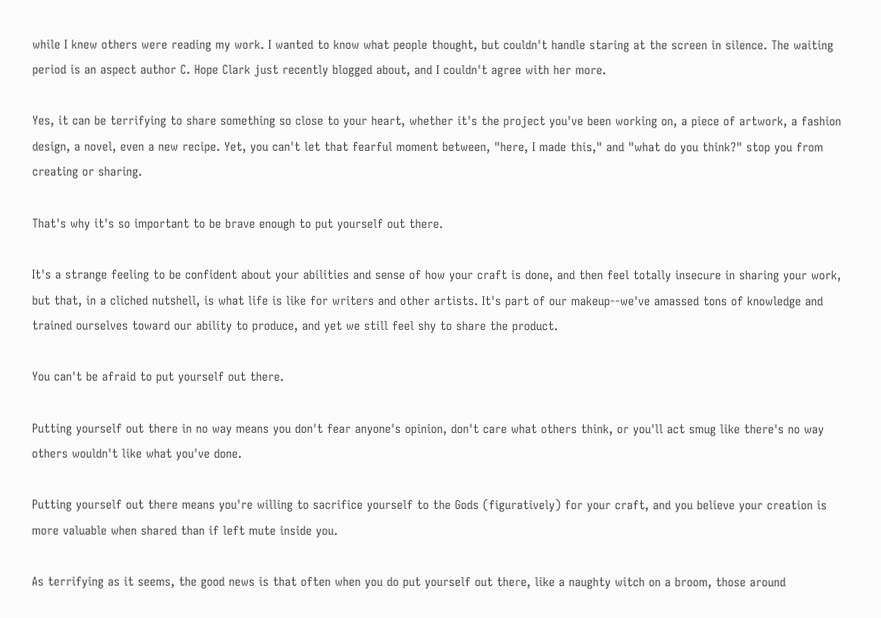while I knew others were reading my work. I wanted to know what people thought, but couldn't handle staring at the screen in silence. The waiting period is an aspect author C. Hope Clark just recently blogged about, and I couldn't agree with her more.

Yes, it can be terrifying to share something so close to your heart, whether it's the project you've been working on, a piece of artwork, a fashion design, a novel, even a new recipe. Yet, you can't let that fearful moment between, "here, I made this," and "what do you think?" stop you from creating or sharing.

That's why it's so important to be brave enough to put yourself out there.

It's a strange feeling to be confident about your abilities and sense of how your craft is done, and then feel totally insecure in sharing your work, but that, in a cliched nutshell, is what life is like for writers and other artists. It's part of our makeup--we've amassed tons of knowledge and trained ourselves toward our ability to produce, and yet we still feel shy to share the product.

You can't be afraid to put yourself out there.

Putting yourself out there in no way means you don't fear anyone's opinion, don't care what others think, or you'll act smug like there's no way others wouldn't like what you've done.

Putting yourself out there means you're willing to sacrifice yourself to the Gods (figuratively) for your craft, and you believe your creation is more valuable when shared than if left mute inside you.

As terrifying as it seems, the good news is that often when you do put yourself out there, like a naughty witch on a broom, those around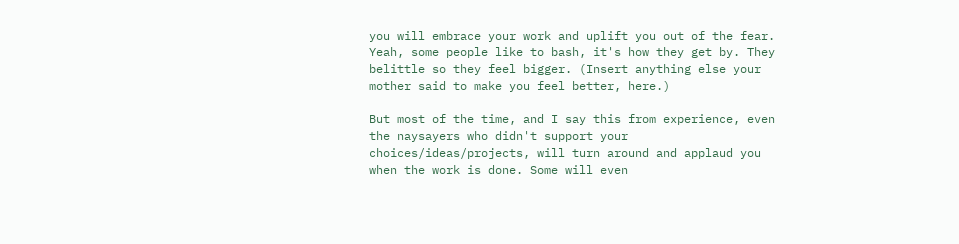you will embrace your work and uplift you out of the fear. Yeah, some people like to bash, it's how they get by. They belittle so they feel bigger. (Insert anything else your mother said to make you feel better, here.)

But most of the time, and I say this from experience, even the naysayers who didn't support your choices/ideas/projects, will turn around and applaud you when the work is done. Some will even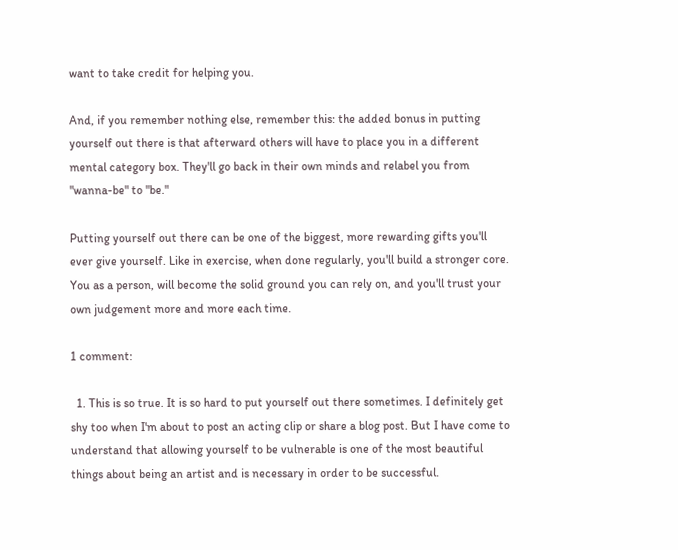want to take credit for helping you.

And, if you remember nothing else, remember this: the added bonus in putting yourself out there is that afterward others will have to place you in a different mental category box. They'll go back in their own minds and relabel you from "wanna-be" to "be."

Putting yourself out there can be one of the biggest, more rewarding gifts you'll ever give yourself. Like in exercise, when done regularly, you'll build a stronger core. You as a person, will become the solid ground you can rely on, and you'll trust your own judgement more and more each time.

1 comment:

  1. This is so true. It is so hard to put yourself out there sometimes. I definitely get shy too when I'm about to post an acting clip or share a blog post. But I have come to understand that allowing yourself to be vulnerable is one of the most beautiful things about being an artist and is necessary in order to be successful.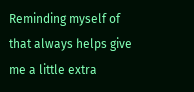Reminding myself of that always helps give me a little extra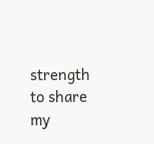strength to share my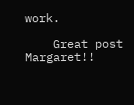work.

    Great post Margaret!!